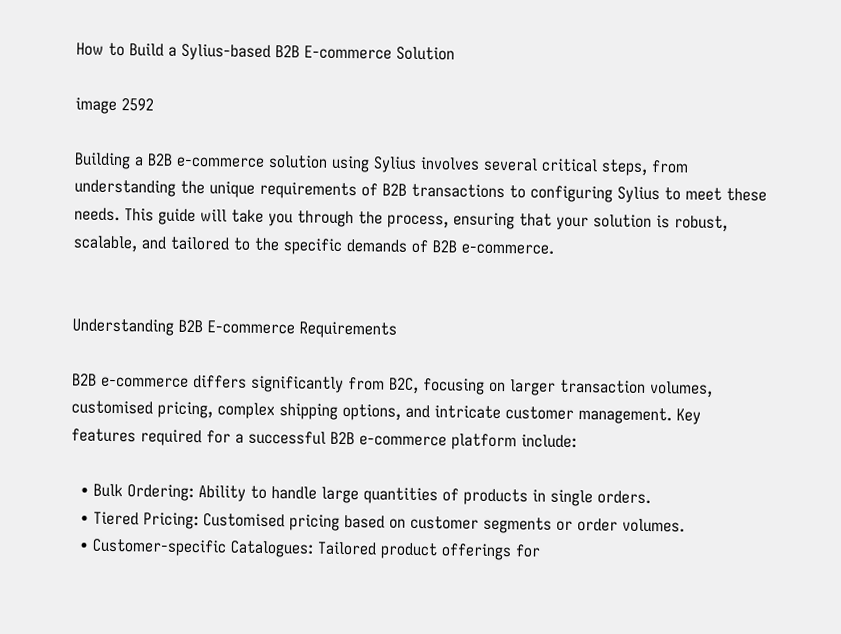How to Build a Sylius-based B2B E-commerce Solution

image 2592

Building a B2B e-commerce solution using Sylius involves several critical steps, from understanding the unique requirements of B2B transactions to configuring Sylius to meet these needs. This guide will take you through the process, ensuring that your solution is robust, scalable, and tailored to the specific demands of B2B e-commerce.


Understanding B2B E-commerce Requirements

B2B e-commerce differs significantly from B2C, focusing on larger transaction volumes, customised pricing, complex shipping options, and intricate customer management. Key features required for a successful B2B e-commerce platform include:

  • Bulk Ordering: Ability to handle large quantities of products in single orders.
  • Tiered Pricing: Customised pricing based on customer segments or order volumes.
  • Customer-specific Catalogues: Tailored product offerings for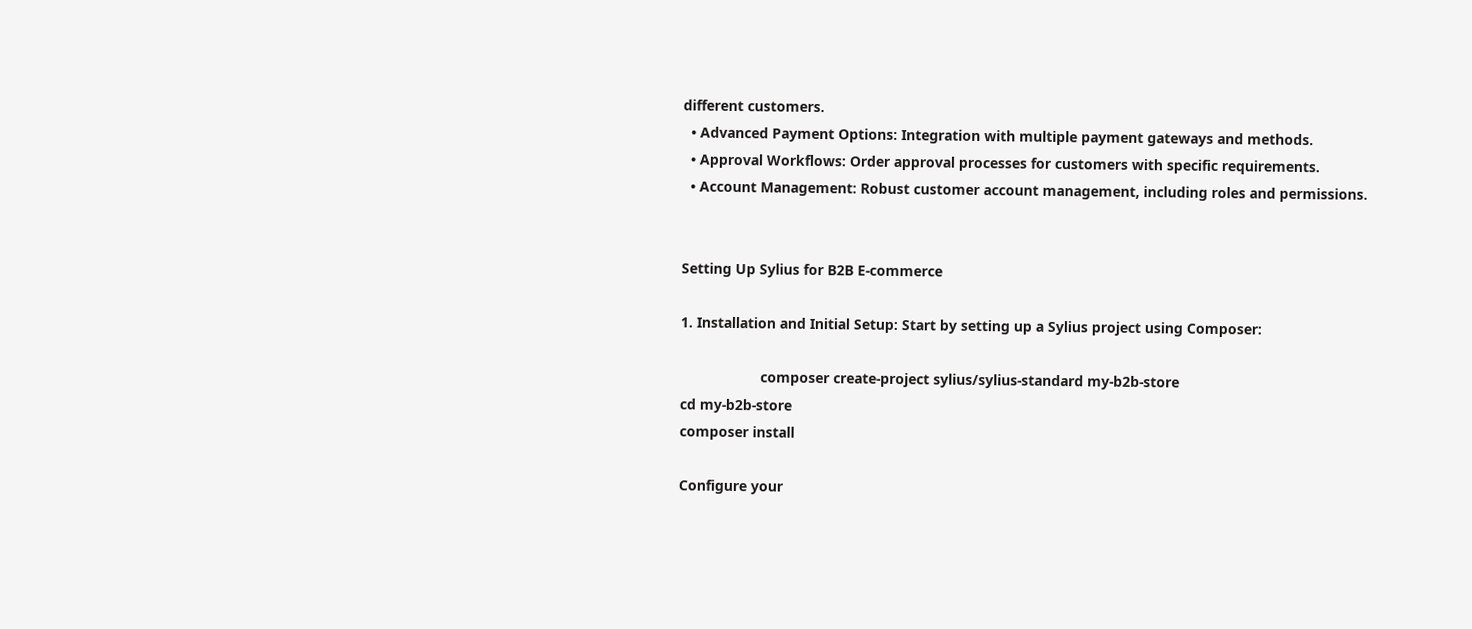different customers.
  • Advanced Payment Options: Integration with multiple payment gateways and methods.
  • Approval Workflows: Order approval processes for customers with specific requirements.
  • Account Management: Robust customer account management, including roles and permissions.


Setting Up Sylius for B2B E-commerce

1. Installation and Initial Setup: Start by setting up a Sylius project using Composer:

                    composer create-project sylius/sylius-standard my-b2b-store
cd my-b2b-store
composer install

Configure your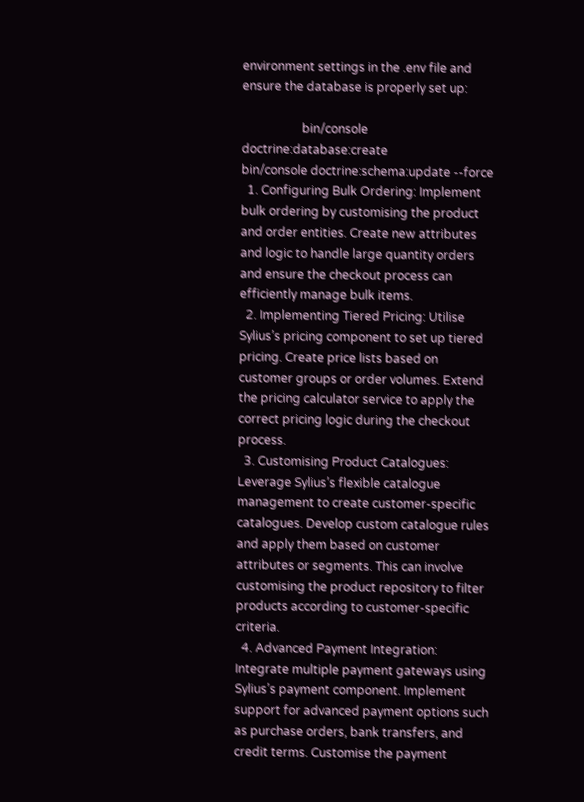environment settings in the .env file and ensure the database is properly set up:

                    bin/console doctrine:database:create
bin/console doctrine:schema:update --force
  1. Configuring Bulk Ordering: Implement bulk ordering by customising the product and order entities. Create new attributes and logic to handle large quantity orders and ensure the checkout process can efficiently manage bulk items.
  2. Implementing Tiered Pricing: Utilise Sylius’s pricing component to set up tiered pricing. Create price lists based on customer groups or order volumes. Extend the pricing calculator service to apply the correct pricing logic during the checkout process.
  3. Customising Product Catalogues: Leverage Sylius’s flexible catalogue management to create customer-specific catalogues. Develop custom catalogue rules and apply them based on customer attributes or segments. This can involve customising the product repository to filter products according to customer-specific criteria.
  4. Advanced Payment Integration: Integrate multiple payment gateways using Sylius’s payment component. Implement support for advanced payment options such as purchase orders, bank transfers, and credit terms. Customise the payment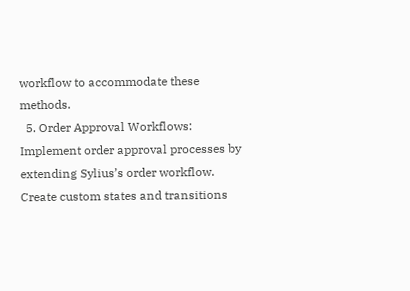workflow to accommodate these methods.
  5. Order Approval Workflows: Implement order approval processes by extending Sylius’s order workflow. Create custom states and transitions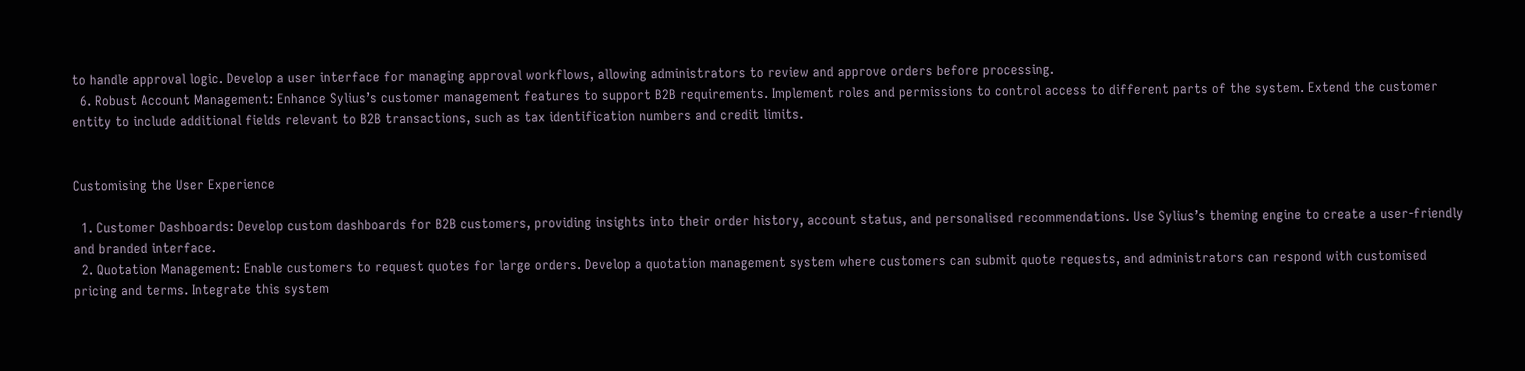to handle approval logic. Develop a user interface for managing approval workflows, allowing administrators to review and approve orders before processing.
  6. Robust Account Management: Enhance Sylius’s customer management features to support B2B requirements. Implement roles and permissions to control access to different parts of the system. Extend the customer entity to include additional fields relevant to B2B transactions, such as tax identification numbers and credit limits.


Customising the User Experience

  1. Customer Dashboards: Develop custom dashboards for B2B customers, providing insights into their order history, account status, and personalised recommendations. Use Sylius’s theming engine to create a user-friendly and branded interface.
  2. Quotation Management: Enable customers to request quotes for large orders. Develop a quotation management system where customers can submit quote requests, and administrators can respond with customised pricing and terms. Integrate this system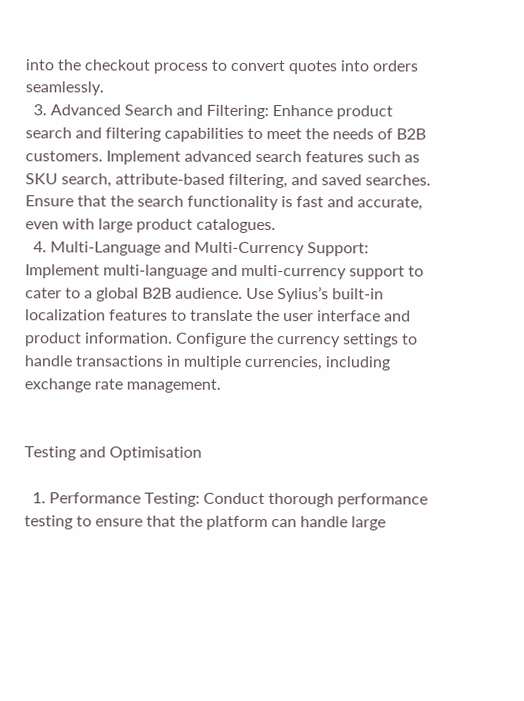into the checkout process to convert quotes into orders seamlessly.
  3. Advanced Search and Filtering: Enhance product search and filtering capabilities to meet the needs of B2B customers. Implement advanced search features such as SKU search, attribute-based filtering, and saved searches. Ensure that the search functionality is fast and accurate, even with large product catalogues.
  4. Multi-Language and Multi-Currency Support: Implement multi-language and multi-currency support to cater to a global B2B audience. Use Sylius’s built-in localization features to translate the user interface and product information. Configure the currency settings to handle transactions in multiple currencies, including exchange rate management.


Testing and Optimisation

  1. Performance Testing: Conduct thorough performance testing to ensure that the platform can handle large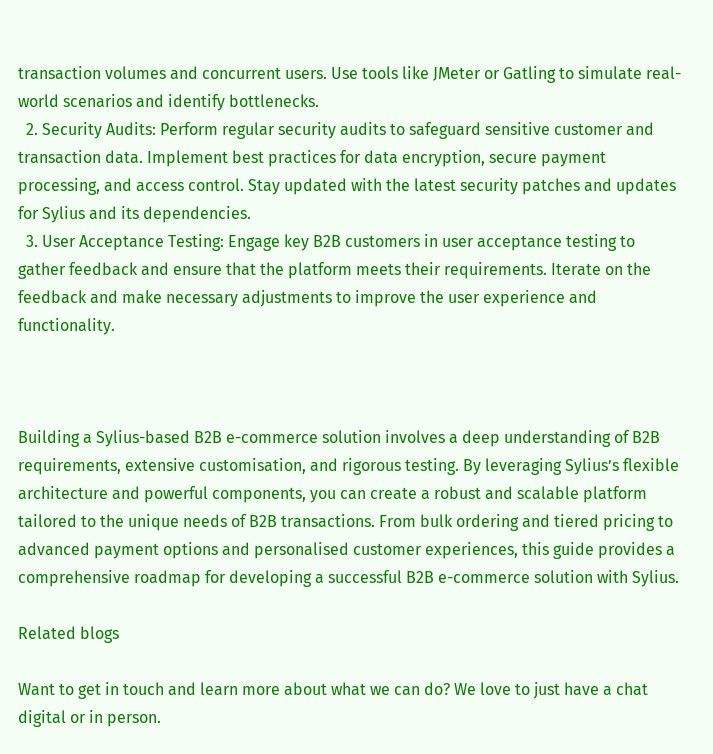transaction volumes and concurrent users. Use tools like JMeter or Gatling to simulate real-world scenarios and identify bottlenecks.
  2. Security Audits: Perform regular security audits to safeguard sensitive customer and transaction data. Implement best practices for data encryption, secure payment processing, and access control. Stay updated with the latest security patches and updates for Sylius and its dependencies.
  3. User Acceptance Testing: Engage key B2B customers in user acceptance testing to gather feedback and ensure that the platform meets their requirements. Iterate on the feedback and make necessary adjustments to improve the user experience and functionality.



Building a Sylius-based B2B e-commerce solution involves a deep understanding of B2B requirements, extensive customisation, and rigorous testing. By leveraging Sylius’s flexible architecture and powerful components, you can create a robust and scalable platform tailored to the unique needs of B2B transactions. From bulk ordering and tiered pricing to advanced payment options and personalised customer experiences, this guide provides a comprehensive roadmap for developing a successful B2B e-commerce solution with Sylius.

Related blogs

Want to get in touch and learn more about what we can do? We love to just have a chat digital or in person.